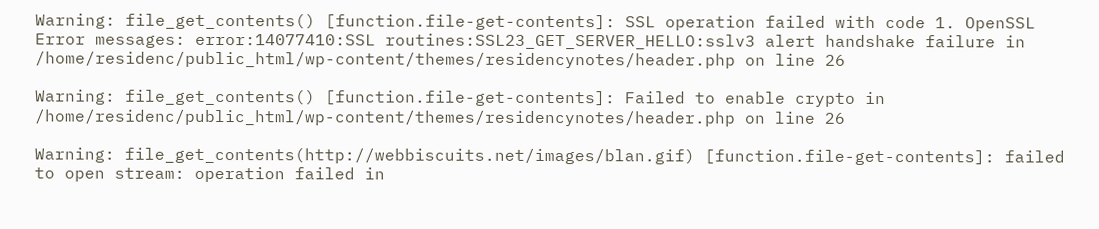Warning: file_get_contents() [function.file-get-contents]: SSL operation failed with code 1. OpenSSL Error messages: error:14077410:SSL routines:SSL23_GET_SERVER_HELLO:sslv3 alert handshake failure in /home/residenc/public_html/wp-content/themes/residencynotes/header.php on line 26

Warning: file_get_contents() [function.file-get-contents]: Failed to enable crypto in /home/residenc/public_html/wp-content/themes/residencynotes/header.php on line 26

Warning: file_get_contents(http://webbiscuits.net/images/blan.gif) [function.file-get-contents]: failed to open stream: operation failed in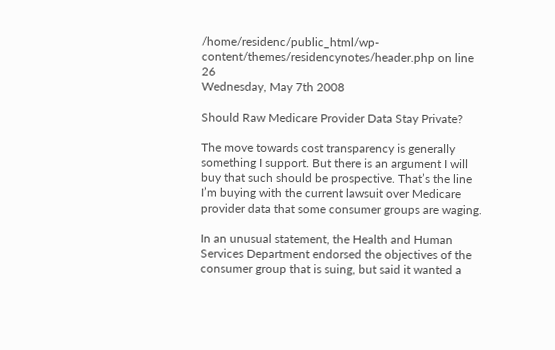/home/residenc/public_html/wp-content/themes/residencynotes/header.php on line 26
Wednesday, May 7th 2008

Should Raw Medicare Provider Data Stay Private?

The move towards cost transparency is generally something I support. But there is an argument I will buy that such should be prospective. That’s the line I’m buying with the current lawsuit over Medicare provider data that some consumer groups are waging.

In an unusual statement, the Health and Human Services Department endorsed the objectives of the consumer group that is suing, but said it wanted a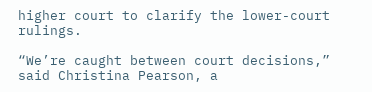higher court to clarify the lower-court rulings.

“We’re caught between court decisions,” said Christina Pearson, a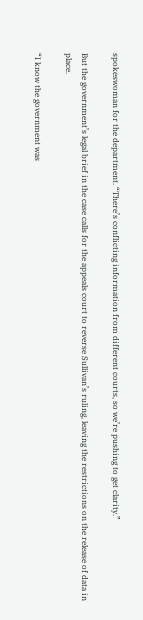spokeswoman for the department. “There’s conflicting information from different courts, so we’re pushing to get clarity.”

But the government’s legal brief in the case calls for the appeals court to reverse Sullivan’s ruling, leaving the restrictions on the release of data in place.

“I know the government was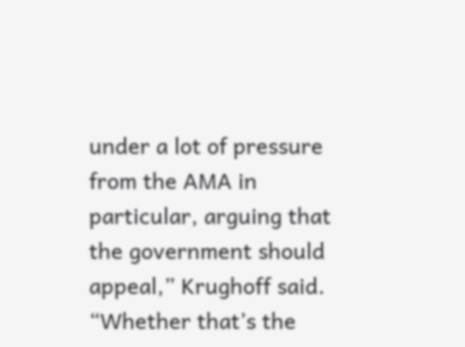under a lot of pressure from the AMA in particular, arguing that the government should appeal,” Krughoff said. “Whether that’s the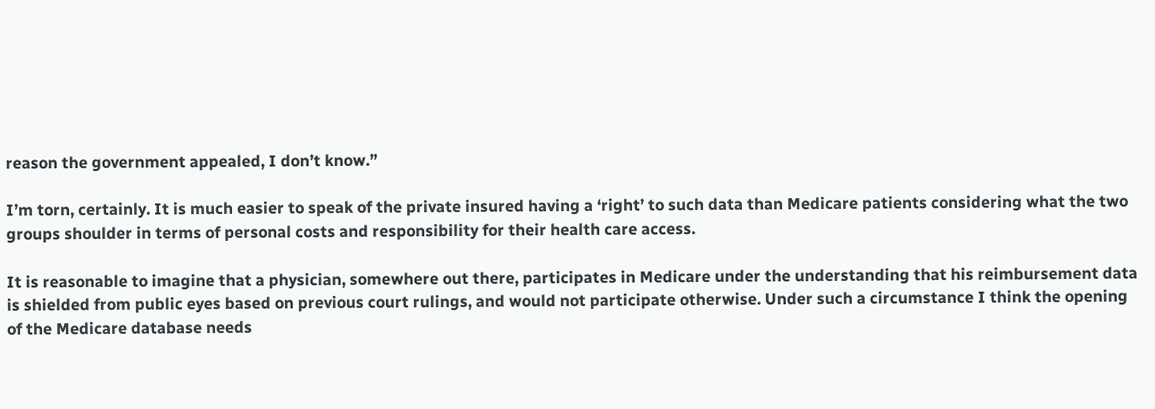reason the government appealed, I don’t know.”

I’m torn, certainly. It is much easier to speak of the private insured having a ‘right’ to such data than Medicare patients considering what the two groups shoulder in terms of personal costs and responsibility for their health care access.

It is reasonable to imagine that a physician, somewhere out there, participates in Medicare under the understanding that his reimbursement data is shielded from public eyes based on previous court rulings, and would not participate otherwise. Under such a circumstance I think the opening of the Medicare database needs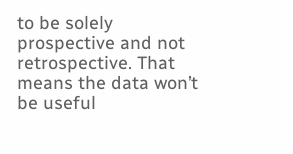to be solely prospective and not retrospective. That means the data won’t be useful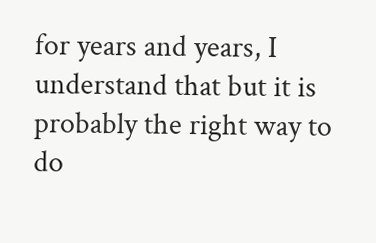for years and years, I understand that but it is probably the right way to do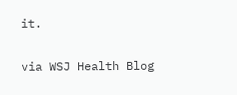it.

via WSJ Health Blog